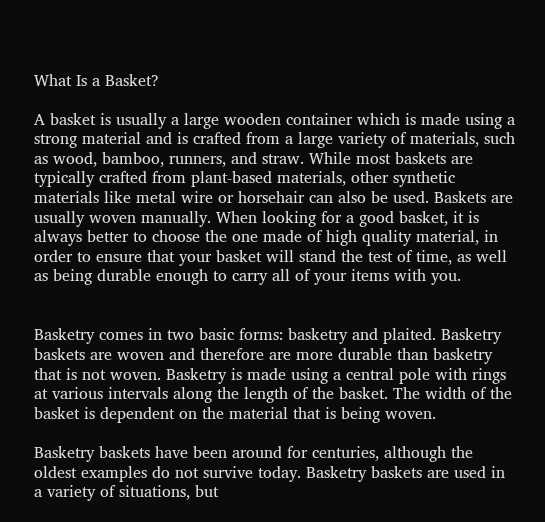What Is a Basket?

A basket is usually a large wooden container which is made using a strong material and is crafted from a large variety of materials, such as wood, bamboo, runners, and straw. While most baskets are typically crafted from plant-based materials, other synthetic materials like metal wire or horsehair can also be used. Baskets are usually woven manually. When looking for a good basket, it is always better to choose the one made of high quality material, in order to ensure that your basket will stand the test of time, as well as being durable enough to carry all of your items with you.


Basketry comes in two basic forms: basketry and plaited. Basketry baskets are woven and therefore are more durable than basketry that is not woven. Basketry is made using a central pole with rings at various intervals along the length of the basket. The width of the basket is dependent on the material that is being woven.

Basketry baskets have been around for centuries, although the oldest examples do not survive today. Basketry baskets are used in a variety of situations, but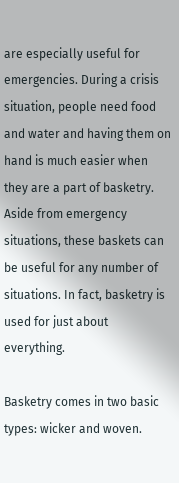are especially useful for emergencies. During a crisis situation, people need food and water and having them on hand is much easier when they are a part of basketry. Aside from emergency situations, these baskets can be useful for any number of situations. In fact, basketry is used for just about everything.

Basketry comes in two basic types: wicker and woven.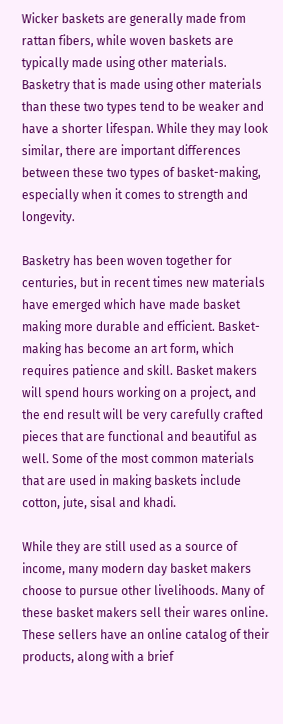Wicker baskets are generally made from rattan fibers, while woven baskets are typically made using other materials. Basketry that is made using other materials than these two types tend to be weaker and have a shorter lifespan. While they may look similar, there are important differences between these two types of basket-making, especially when it comes to strength and longevity.

Basketry has been woven together for centuries, but in recent times new materials have emerged which have made basket making more durable and efficient. Basket-making has become an art form, which requires patience and skill. Basket makers will spend hours working on a project, and the end result will be very carefully crafted pieces that are functional and beautiful as well. Some of the most common materials that are used in making baskets include cotton, jute, sisal and khadi.

While they are still used as a source of income, many modern day basket makers choose to pursue other livelihoods. Many of these basket makers sell their wares online. These sellers have an online catalog of their products, along with a brief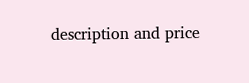description and price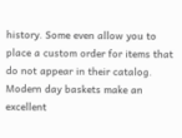history. Some even allow you to place a custom order for items that do not appear in their catalog. Modern day baskets make an excellent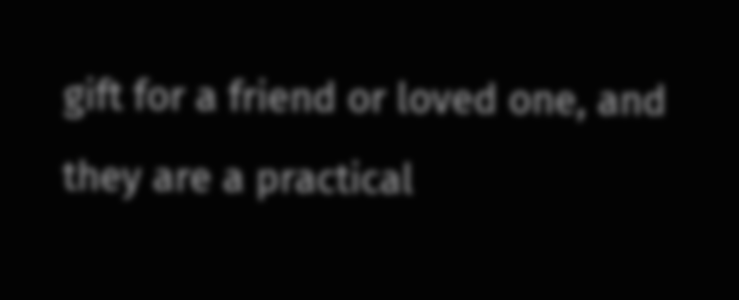gift for a friend or loved one, and they are a practical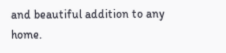and beautiful addition to any home.